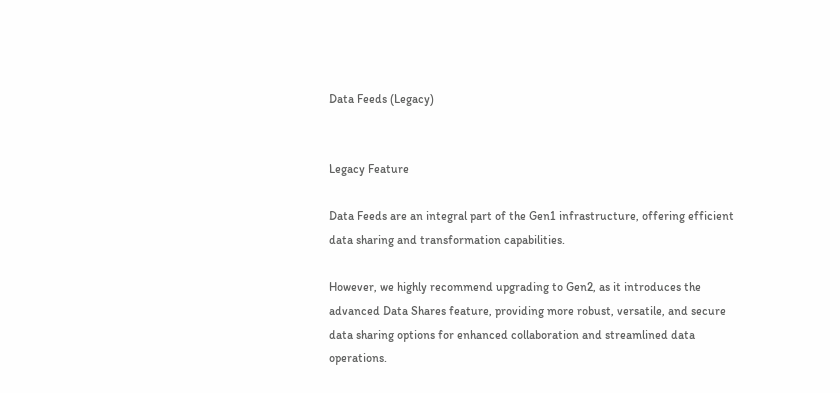Data Feeds (Legacy)


Legacy Feature

Data Feeds are an integral part of the Gen1 infrastructure, offering efficient data sharing and transformation capabilities.

However, we highly recommend upgrading to Gen2, as it introduces the advanced Data Shares feature, providing more robust, versatile, and secure data sharing options for enhanced collaboration and streamlined data operations.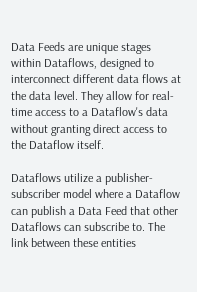Data Feeds are unique stages within Dataflows, designed to interconnect different data flows at the data level. They allow for real-time access to a Dataflow's data without granting direct access to the Dataflow itself.

Dataflows utilize a publisher-subscriber model where a Dataflow can publish a Data Feed that other Dataflows can subscribe to. The link between these entities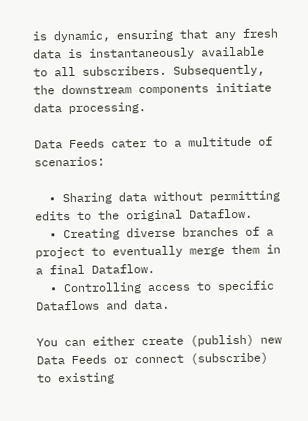is dynamic, ensuring that any fresh data is instantaneously available to all subscribers. Subsequently, the downstream components initiate data processing.

Data Feeds cater to a multitude of scenarios:

  • Sharing data without permitting edits to the original Dataflow.
  • Creating diverse branches of a project to eventually merge them in a final Dataflow.
  • Controlling access to specific Dataflows and data.

You can either create (publish) new Data Feeds or connect (subscribe) to existing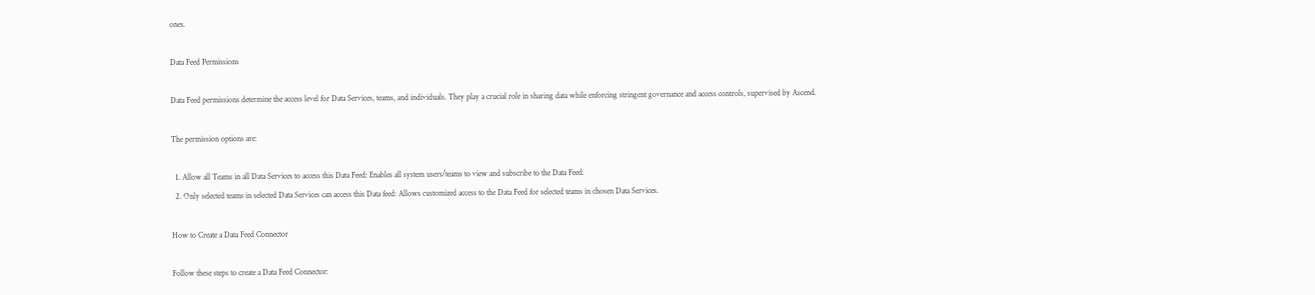ones.

Data Feed Permissions

Data Feed permissions determine the access level for Data Services, teams, and individuals. They play a crucial role in sharing data while enforcing stringent governance and access controls, supervised by Ascend.

The permission options are:

  1. Allow all Teams in all Data Services to access this Data Feed: Enables all system users/teams to view and subscribe to the Data Feed.
  2. Only selected teams in selected Data Services can access this Data feed: Allows customized access to the Data Feed for selected teams in chosen Data Services.

How to Create a Data Feed Connector

Follow these steps to create a Data Feed Connector: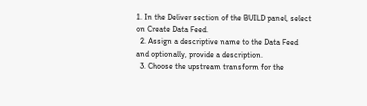1. In the Deliver section of the BUILD panel, select on Create Data Feed.
  2. Assign a descriptive name to the Data Feed and optionally, provide a description.
  3. Choose the upstream transform for the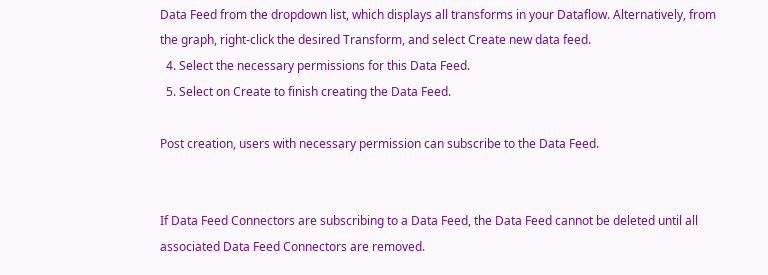Data Feed from the dropdown list, which displays all transforms in your Dataflow. Alternatively, from the graph, right-click the desired Transform, and select Create new data feed.
  4. Select the necessary permissions for this Data Feed.
  5. Select on Create to finish creating the Data Feed.

Post creation, users with necessary permission can subscribe to the Data Feed.


If Data Feed Connectors are subscribing to a Data Feed, the Data Feed cannot be deleted until all associated Data Feed Connectors are removed.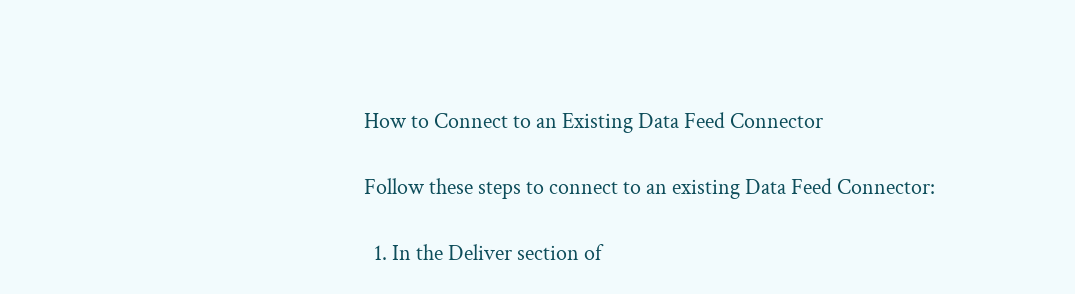How to Connect to an Existing Data Feed Connector

Follow these steps to connect to an existing Data Feed Connector:

  1. In the Deliver section of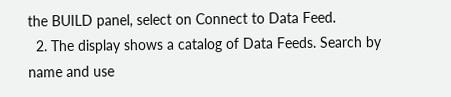the BUILD panel, select on Connect to Data Feed.
  2. The display shows a catalog of Data Feeds. Search by name and use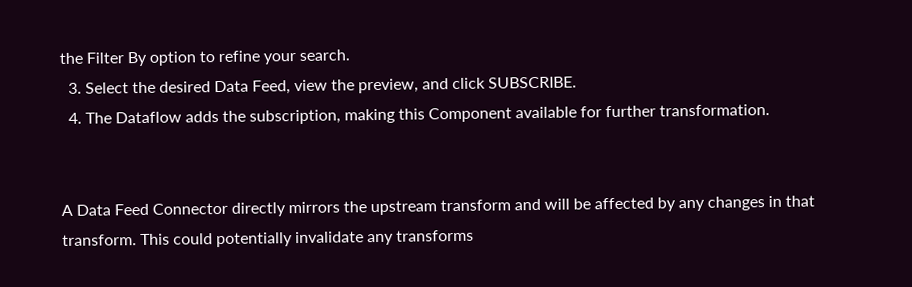the Filter By option to refine your search.
  3. Select the desired Data Feed, view the preview, and click SUBSCRIBE.
  4. The Dataflow adds the subscription, making this Component available for further transformation.


A Data Feed Connector directly mirrors the upstream transform and will be affected by any changes in that transform. This could potentially invalidate any transforms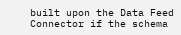built upon the Data Feed Connector if the schema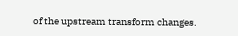of the upstream transform changes.